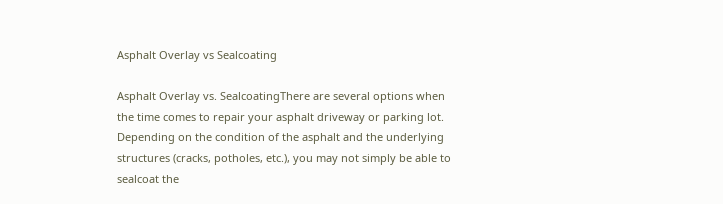Asphalt Overlay vs Sealcoating

Asphalt Overlay vs. SealcoatingThere are several options when the time comes to repair your asphalt driveway or parking lot. Depending on the condition of the asphalt and the underlying structures (cracks, potholes, etc.), you may not simply be able to sealcoat the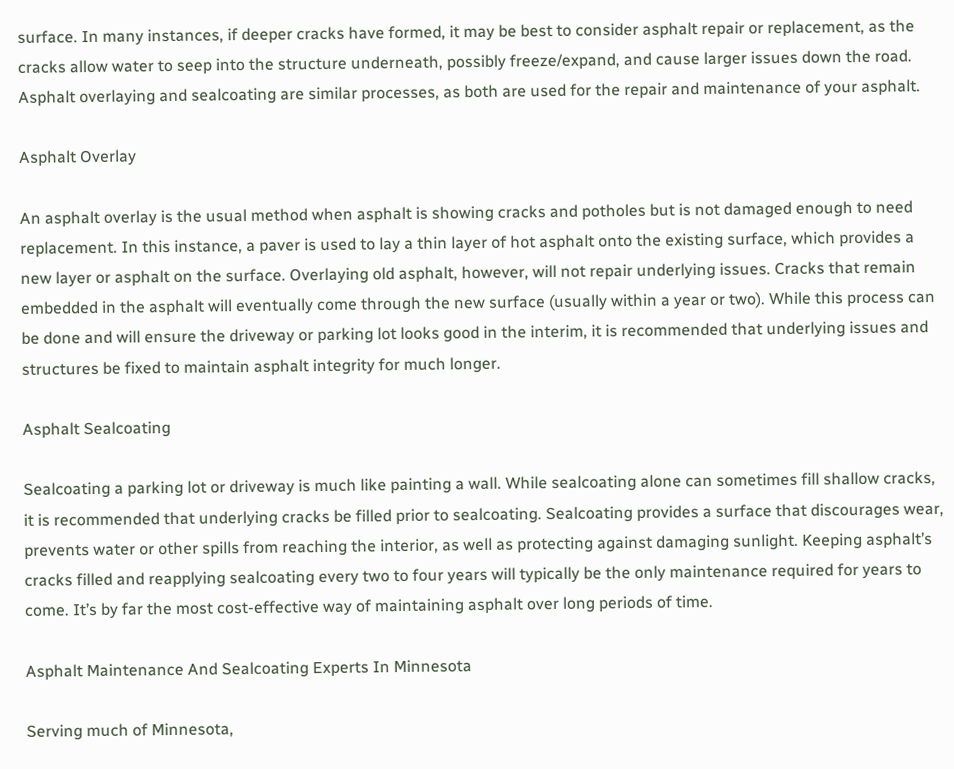surface. In many instances, if deeper cracks have formed, it may be best to consider asphalt repair or replacement, as the cracks allow water to seep into the structure underneath, possibly freeze/expand, and cause larger issues down the road. Asphalt overlaying and sealcoating are similar processes, as both are used for the repair and maintenance of your asphalt.

Asphalt Overlay

An asphalt overlay is the usual method when asphalt is showing cracks and potholes but is not damaged enough to need replacement. In this instance, a paver is used to lay a thin layer of hot asphalt onto the existing surface, which provides a new layer or asphalt on the surface. Overlaying old asphalt, however, will not repair underlying issues. Cracks that remain embedded in the asphalt will eventually come through the new surface (usually within a year or two). While this process can be done and will ensure the driveway or parking lot looks good in the interim, it is recommended that underlying issues and structures be fixed to maintain asphalt integrity for much longer.

Asphalt Sealcoating

Sealcoating a parking lot or driveway is much like painting a wall. While sealcoating alone can sometimes fill shallow cracks, it is recommended that underlying cracks be filled prior to sealcoating. Sealcoating provides a surface that discourages wear, prevents water or other spills from reaching the interior, as well as protecting against damaging sunlight. Keeping asphalt’s cracks filled and reapplying sealcoating every two to four years will typically be the only maintenance required for years to come. It’s by far the most cost-effective way of maintaining asphalt over long periods of time.

Asphalt Maintenance And Sealcoating Experts In Minnesota

Serving much of Minnesota,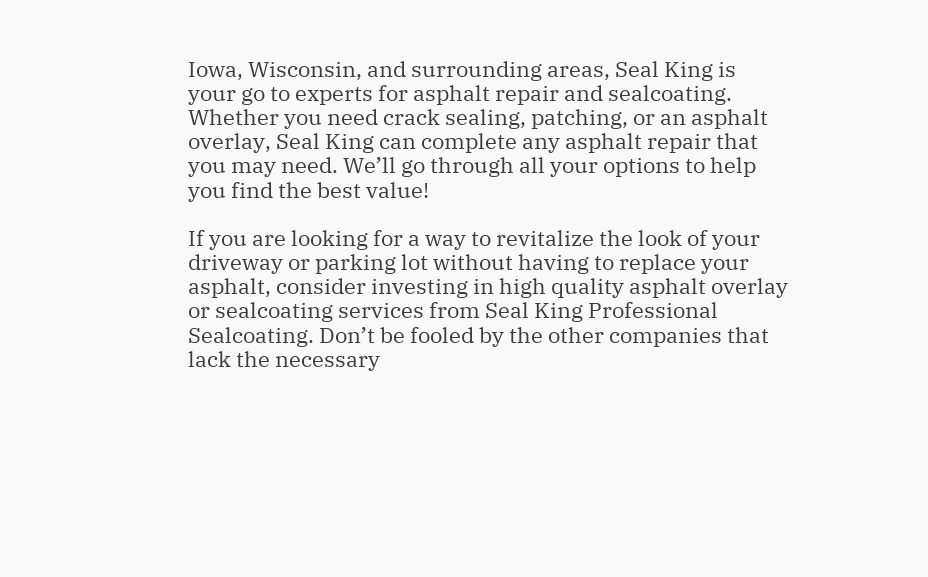Iowa, Wisconsin, and surrounding areas, Seal King is your go to experts for asphalt repair and sealcoating. Whether you need crack sealing, patching, or an asphalt overlay, Seal King can complete any asphalt repair that you may need. We’ll go through all your options to help you find the best value!

If you are looking for a way to revitalize the look of your driveway or parking lot without having to replace your asphalt, consider investing in high quality asphalt overlay or sealcoating services from Seal King Professional Sealcoating. Don’t be fooled by the other companies that lack the necessary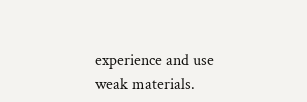experience and use weak materials.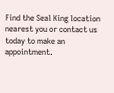Find the Seal King location nearest you or contact us today to make an appointment.